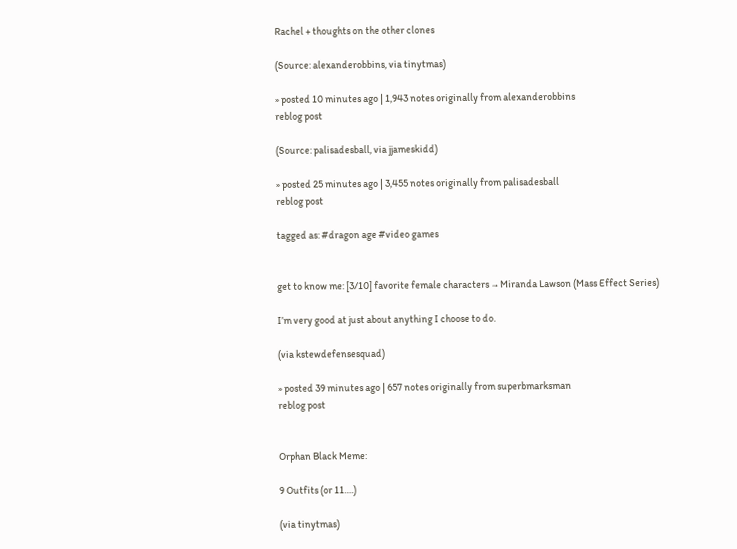Rachel + thoughts on the other clones

(Source: alexanderobbins, via tinytmas)

» posted 10 minutes ago | 1,943 notes originally from alexanderobbins
reblog post

(Source: palisadesball, via jjameskidd)

» posted 25 minutes ago | 3,455 notes originally from palisadesball
reblog post

tagged as: #dragon age #video games


get to know me: [3/10] favorite female characters → Miranda Lawson (Mass Effect Series)

I’m very good at just about anything I choose to do.

(via kstewdefensesquad)

» posted 39 minutes ago | 657 notes originally from superbmarksman
reblog post


Orphan Black Meme:

9 Outfits (or 11….)

(via tinytmas)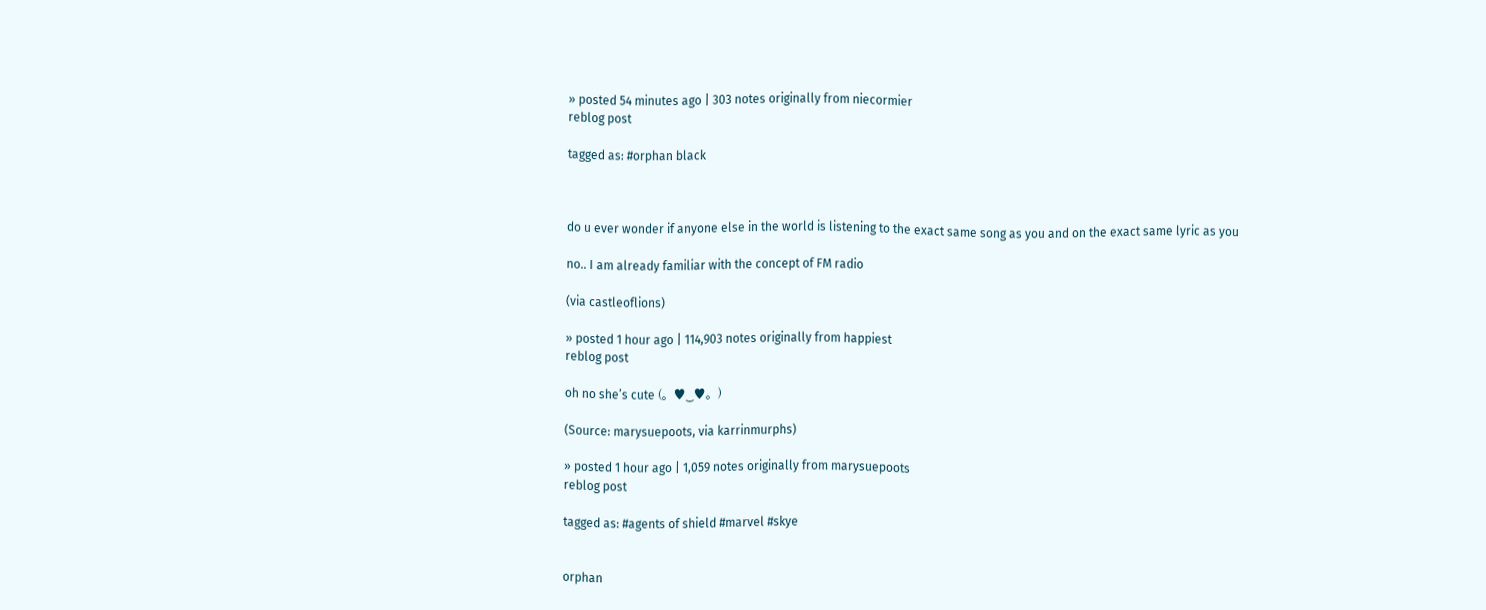» posted 54 minutes ago | 303 notes originally from niecormier
reblog post

tagged as: #orphan black



do u ever wonder if anyone else in the world is listening to the exact same song as you and on the exact same lyric as you

no.. I am already familiar with the concept of FM radio

(via castleoflions)

» posted 1 hour ago | 114,903 notes originally from happiest
reblog post

oh no she’s cute (。♥‿♥。)

(Source: marysuepoots, via karrinmurphs)

» posted 1 hour ago | 1,059 notes originally from marysuepoots
reblog post

tagged as: #agents of shield #marvel #skye


orphan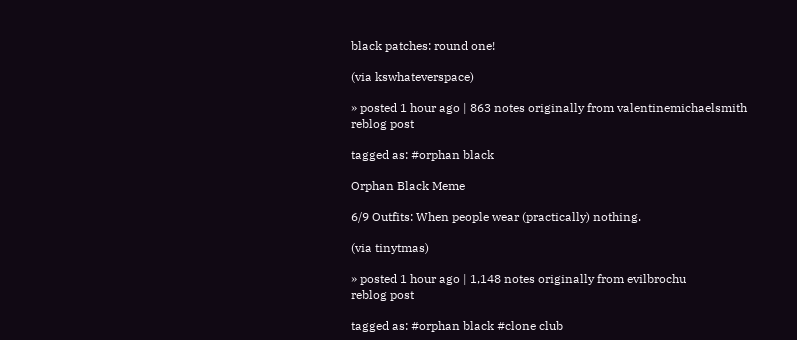black patches: round one!

(via kswhateverspace)

» posted 1 hour ago | 863 notes originally from valentinemichaelsmith
reblog post

tagged as: #orphan black

Orphan Black Meme

6/9 Outfits: When people wear (practically) nothing.

(via tinytmas)

» posted 1 hour ago | 1,148 notes originally from evilbrochu
reblog post

tagged as: #orphan black #clone club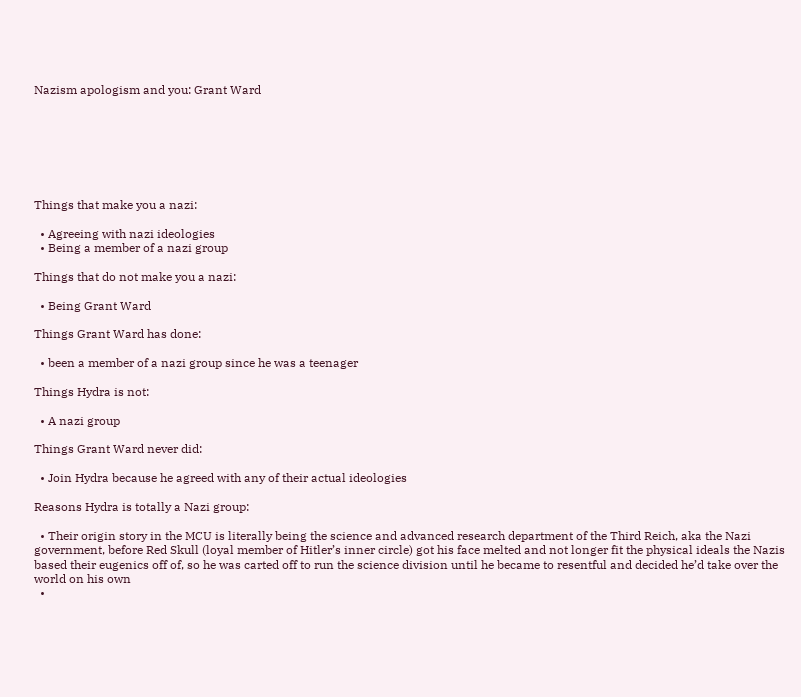Nazism apologism and you: Grant Ward







Things that make you a nazi:

  • Agreeing with nazi ideologies
  • Being a member of a nazi group

Things that do not make you a nazi:

  • Being Grant Ward

Things Grant Ward has done:

  • been a member of a nazi group since he was a teenager

Things Hydra is not:

  • A nazi group

Things Grant Ward never did:

  • Join Hydra because he agreed with any of their actual ideologies

Reasons Hydra is totally a Nazi group:

  • Their origin story in the MCU is literally being the science and advanced research department of the Third Reich, aka the Nazi government, before Red Skull (loyal member of Hitler’s inner circle) got his face melted and not longer fit the physical ideals the Nazis based their eugenics off of, so he was carted off to run the science division until he became to resentful and decided he’d take over the world on his own
  •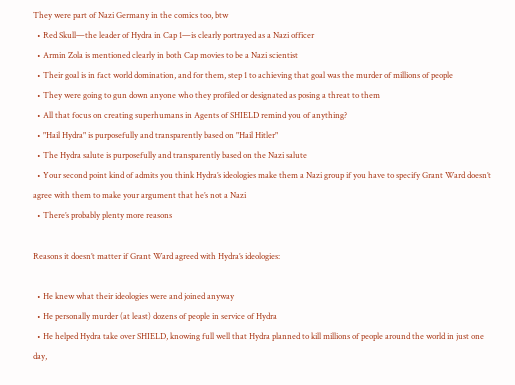They were part of Nazi Germany in the comics too, btw
  • Red Skull—the leader of Hydra in Cap 1—is clearly portrayed as a Nazi officer
  • Armin Zola is mentioned clearly in both Cap movies to be a Nazi scientist
  • Their goal is in fact world domination, and for them, step 1 to achieving that goal was the murder of millions of people
  • They were going to gun down anyone who they profiled or designated as posing a threat to them
  • All that focus on creating superhumans in Agents of SHIELD remind you of anything?
  • "Hail Hydra" is purposefully and transparently based on "Hail Hitler"
  • The Hydra salute is purposefully and transparently based on the Nazi salute
  • Your second point kind of admits you think Hydra’s ideologies make them a Nazi group if you have to specify Grant Ward doesn’t agree with them to make your argument that he’s not a Nazi
  • There’s probably plenty more reasons

Reasons it doesn’t matter if Grant Ward agreed with Hydra’s ideologies:

  • He knew what their ideologies were and joined anyway
  • He personally murder (at least) dozens of people in service of Hydra
  • He helped Hydra take over SHIELD, knowing full well that Hydra planned to kill millions of people around the world in just one day,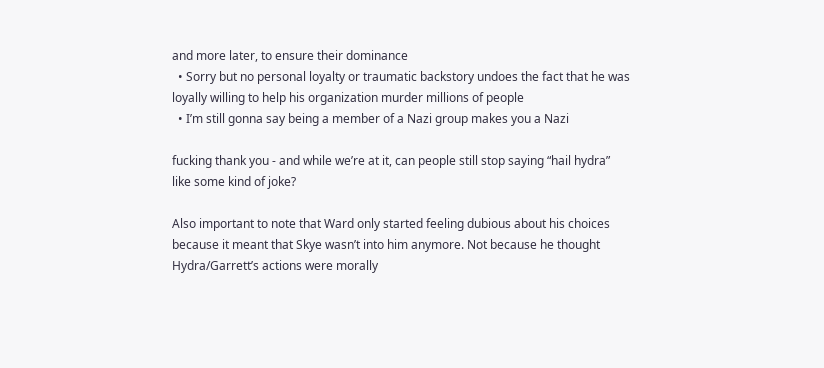and more later, to ensure their dominance
  • Sorry but no personal loyalty or traumatic backstory undoes the fact that he was loyally willing to help his organization murder millions of people
  • I’m still gonna say being a member of a Nazi group makes you a Nazi

fucking thank you - and while we’re at it, can people still stop saying “hail hydra” like some kind of joke?

Also important to note that Ward only started feeling dubious about his choices because it meant that Skye wasn’t into him anymore. Not because he thought Hydra/Garrett’s actions were morally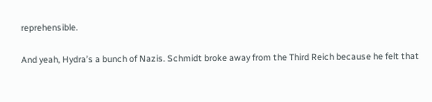reprehensible.

And yeah, Hydra’s a bunch of Nazis. Schmidt broke away from the Third Reich because he felt that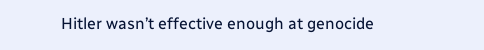Hitler wasn’t effective enough at genocide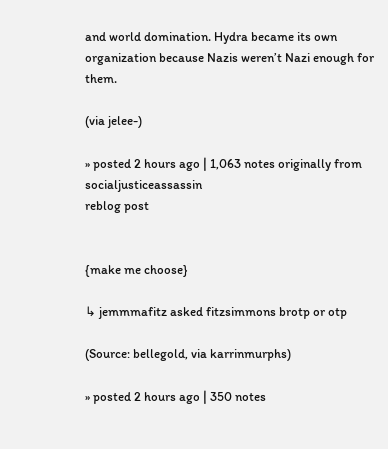and world domination. Hydra became its own organization because Nazis weren’t Nazi enough for them.

(via jelee-)

» posted 2 hours ago | 1,063 notes originally from socialjusticeassassin
reblog post


{make me choose}

↳ jemmmafitz asked fitzsimmons brotp or otp

(Source: bellegold, via karrinmurphs)

» posted 2 hours ago | 350 notes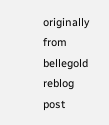originally from bellegold
reblog post